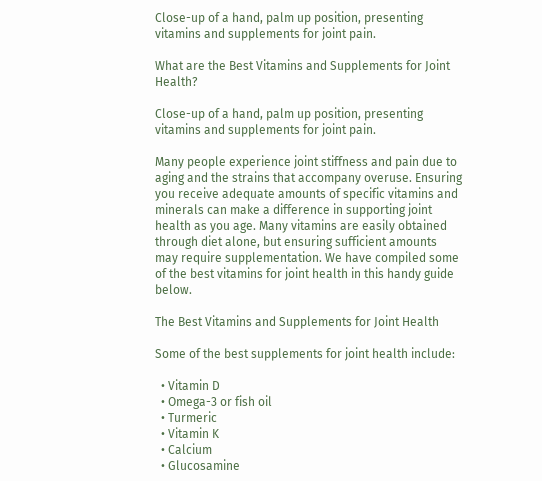Close-up of a hand, palm up position, presenting vitamins and supplements for joint pain.

What are the Best Vitamins and Supplements for Joint Health?

Close-up of a hand, palm up position, presenting vitamins and supplements for joint pain.

Many people experience joint stiffness and pain due to aging and the strains that accompany overuse. Ensuring you receive adequate amounts of specific vitamins and minerals can make a difference in supporting joint health as you age. Many vitamins are easily obtained through diet alone, but ensuring sufficient amounts may require supplementation. We have compiled some of the best vitamins for joint health in this handy guide below.

The Best Vitamins and Supplements for Joint Health

Some of the best supplements for joint health include:

  • Vitamin D
  • Omega-3 or fish oil
  • Turmeric
  • Vitamin K
  • Calcium
  • Glucosamine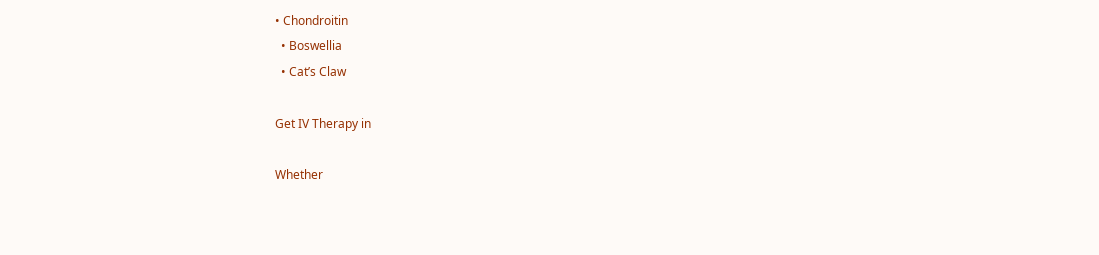• Chondroitin
  • Boswellia
  • Cat’s Claw

Get IV Therapy in

Whether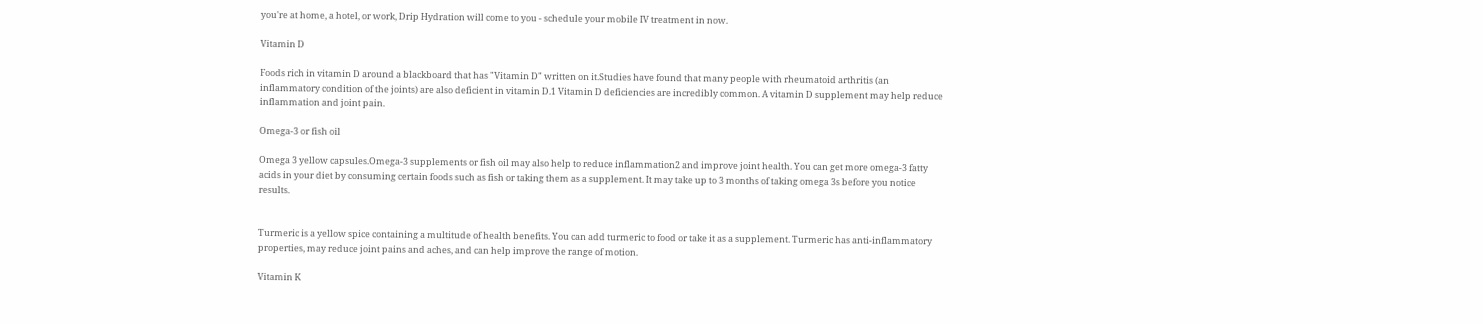you're at home, a hotel, or work, Drip Hydration will come to you - schedule your mobile IV treatment in now.

Vitamin D

Foods rich in vitamin D around a blackboard that has "Vitamin D" written on it.Studies have found that many people with rheumatoid arthritis (an inflammatory condition of the joints) are also deficient in vitamin D.1 Vitamin D deficiencies are incredibly common. A vitamin D supplement may help reduce inflammation and joint pain.

Omega-3 or fish oil

Omega 3 yellow capsules.Omega-3 supplements or fish oil may also help to reduce inflammation2 and improve joint health. You can get more omega-3 fatty acids in your diet by consuming certain foods such as fish or taking them as a supplement. It may take up to 3 months of taking omega 3s before you notice results.


Turmeric is a yellow spice containing a multitude of health benefits. You can add turmeric to food or take it as a supplement. Turmeric has anti-inflammatory properties, may reduce joint pains and aches, and can help improve the range of motion.

Vitamin K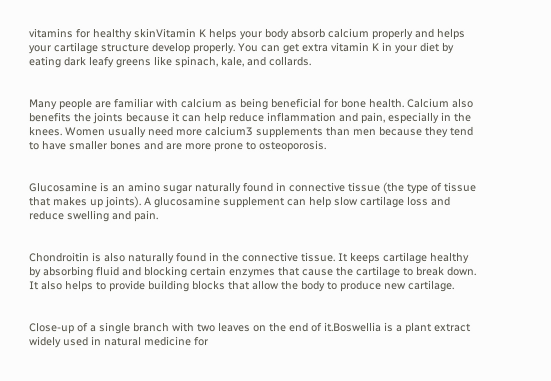vitamins for healthy skinVitamin K helps your body absorb calcium properly and helps your cartilage structure develop properly. You can get extra vitamin K in your diet by eating dark leafy greens like spinach, kale, and collards.


Many people are familiar with calcium as being beneficial for bone health. Calcium also benefits the joints because it can help reduce inflammation and pain, especially in the knees. Women usually need more calcium3 supplements than men because they tend to have smaller bones and are more prone to osteoporosis.


Glucosamine is an amino sugar naturally found in connective tissue (the type of tissue that makes up joints). A glucosamine supplement can help slow cartilage loss and reduce swelling and pain.


Chondroitin is also naturally found in the connective tissue. It keeps cartilage healthy by absorbing fluid and blocking certain enzymes that cause the cartilage to break down. It also helps to provide building blocks that allow the body to produce new cartilage.


Close-up of a single branch with two leaves on the end of it.Boswellia is a plant extract widely used in natural medicine for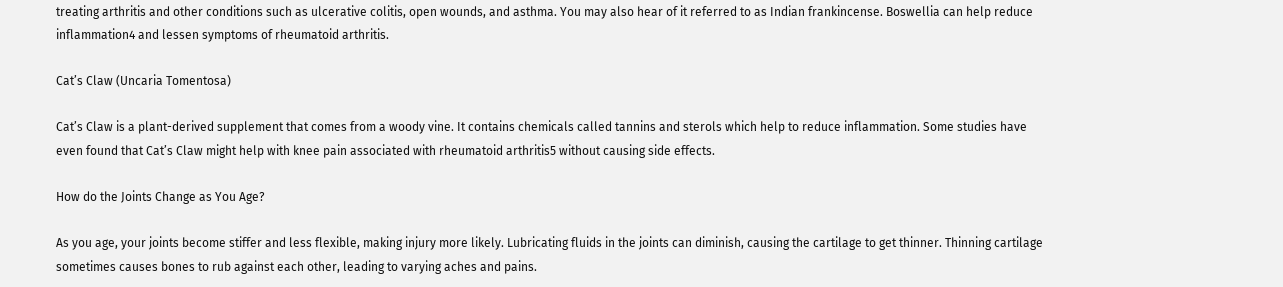treating arthritis and other conditions such as ulcerative colitis, open wounds, and asthma. You may also hear of it referred to as Indian frankincense. Boswellia can help reduce inflammation4 and lessen symptoms of rheumatoid arthritis.

Cat’s Claw (Uncaria Tomentosa)

Cat’s Claw is a plant-derived supplement that comes from a woody vine. It contains chemicals called tannins and sterols which help to reduce inflammation. Some studies have even found that Cat’s Claw might help with knee pain associated with rheumatoid arthritis5 without causing side effects.

How do the Joints Change as You Age?

As you age, your joints become stiffer and less flexible, making injury more likely. Lubricating fluids in the joints can diminish, causing the cartilage to get thinner. Thinning cartilage sometimes causes bones to rub against each other, leading to varying aches and pains.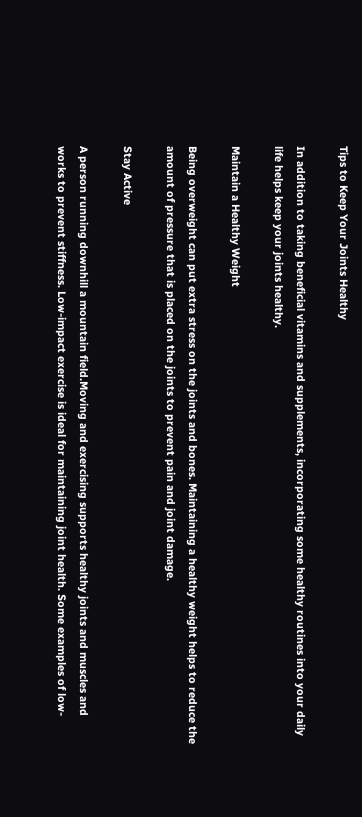Tips to Keep Your Joints Healthy

In addition to taking beneficial vitamins and supplements, incorporating some healthy routines into your daily life helps keep your joints healthy.

Maintain a Healthy Weight

Being overweight can put extra stress on the joints and bones. Maintaining a healthy weight helps to reduce the amount of pressure that is placed on the joints to prevent pain and joint damage.

Stay Active

A person running downhill a mountain field.Moving and exercising supports healthy joints and muscles and works to prevent stiffness. Low-impact exercise is ideal for maintaining joint health. Some examples of low-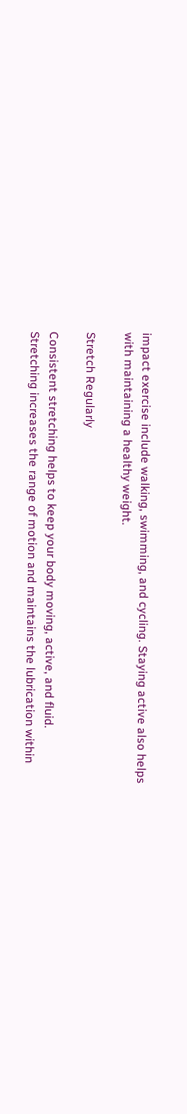impact exercise include walking, swimming, and cycling. Staying active also helps with maintaining a healthy weight.

Stretch Regularly

Consistent stretching helps to keep your body moving, active, and fluid. Stretching increases the range of motion and maintains the lubrication within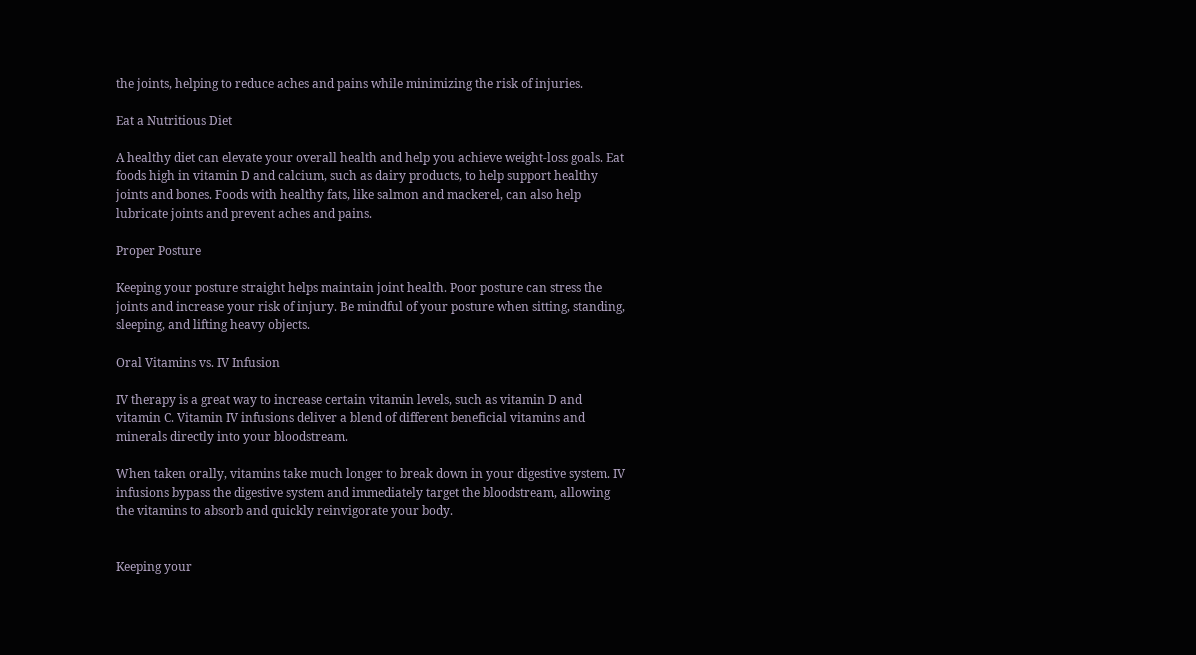the joints, helping to reduce aches and pains while minimizing the risk of injuries.

Eat a Nutritious Diet

A healthy diet can elevate your overall health and help you achieve weight-loss goals. Eat foods high in vitamin D and calcium, such as dairy products, to help support healthy joints and bones. Foods with healthy fats, like salmon and mackerel, can also help lubricate joints and prevent aches and pains.

Proper Posture

Keeping your posture straight helps maintain joint health. Poor posture can stress the joints and increase your risk of injury. Be mindful of your posture when sitting, standing, sleeping, and lifting heavy objects.

Oral Vitamins vs. IV Infusion

IV therapy is a great way to increase certain vitamin levels, such as vitamin D and vitamin C. Vitamin IV infusions deliver a blend of different beneficial vitamins and minerals directly into your bloodstream.

When taken orally, vitamins take much longer to break down in your digestive system. IV infusions bypass the digestive system and immediately target the bloodstream, allowing the vitamins to absorb and quickly reinvigorate your body.


Keeping your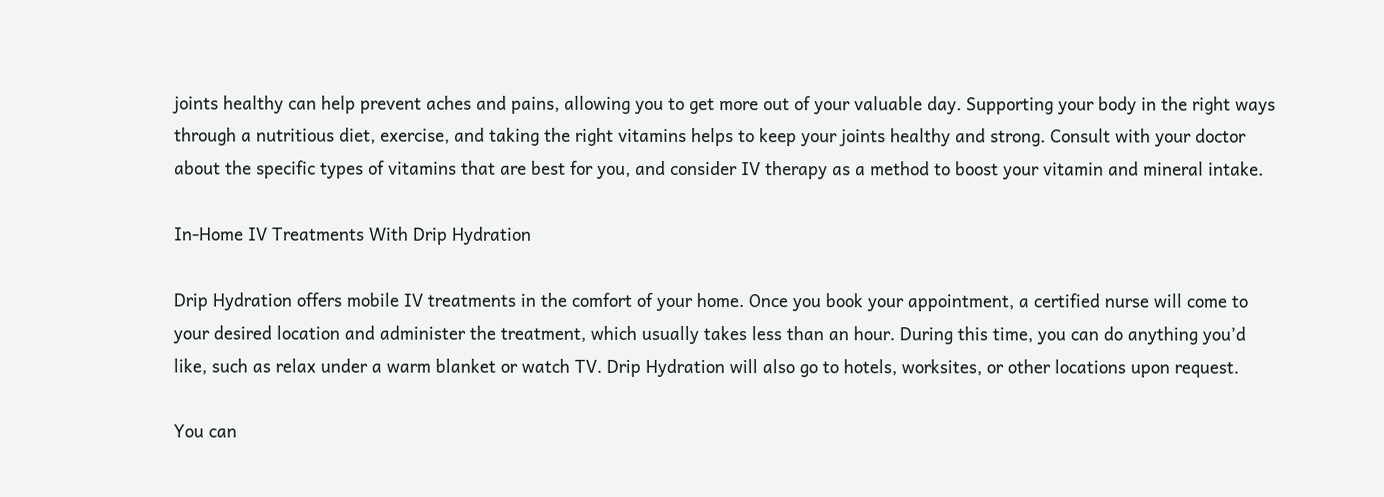joints healthy can help prevent aches and pains, allowing you to get more out of your valuable day. Supporting your body in the right ways through a nutritious diet, exercise, and taking the right vitamins helps to keep your joints healthy and strong. Consult with your doctor about the specific types of vitamins that are best for you, and consider IV therapy as a method to boost your vitamin and mineral intake.

In-Home IV Treatments With Drip Hydration

Drip Hydration offers mobile IV treatments in the comfort of your home. Once you book your appointment, a certified nurse will come to your desired location and administer the treatment, which usually takes less than an hour. During this time, you can do anything you’d like, such as relax under a warm blanket or watch TV. Drip Hydration will also go to hotels, worksites, or other locations upon request.

You can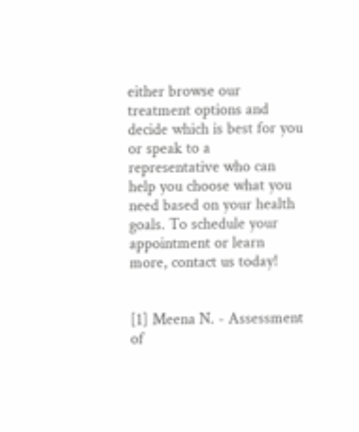either browse our treatment options and decide which is best for you or speak to a representative who can help you choose what you need based on your health goals. To schedule your appointment or learn more, contact us today!


[1] Meena N. - Assessment of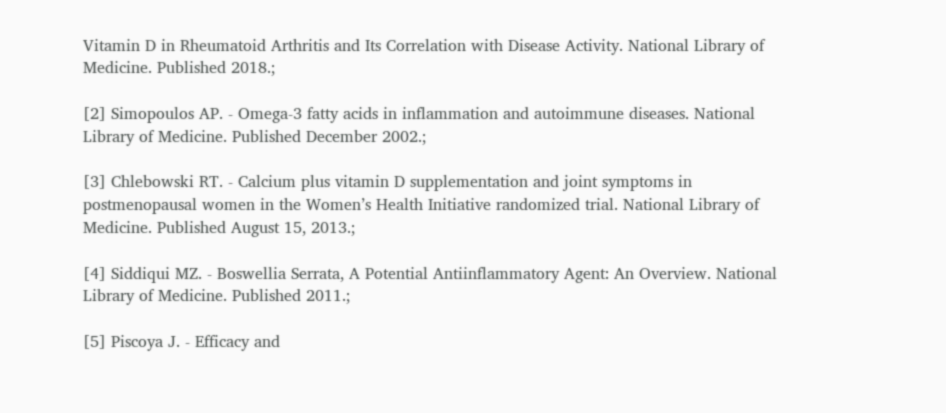Vitamin D in Rheumatoid Arthritis and Its Correlation with Disease Activity. National Library of Medicine. Published 2018.;

[2] Simopoulos AP. - Omega-3 fatty acids in inflammation and autoimmune diseases. National Library of Medicine. Published December 2002.;

[3] Chlebowski RT. - Calcium plus vitamin D supplementation and joint symptoms in postmenopausal women in the Women’s Health Initiative randomized trial. National Library of Medicine. Published August 15, 2013.;

[4] Siddiqui MZ. - Boswellia Serrata, A Potential Antiinflammatory Agent: An Overview. National Library of Medicine. Published 2011.;

[5] Piscoya J. - Efficacy and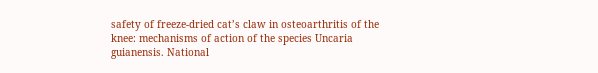safety of freeze-dried cat’s claw in osteoarthritis of the knee: mechanisms of action of the species Uncaria guianensis. National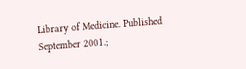Library of Medicine. Published September 2001.;